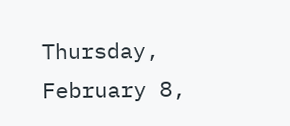Thursday, February 8,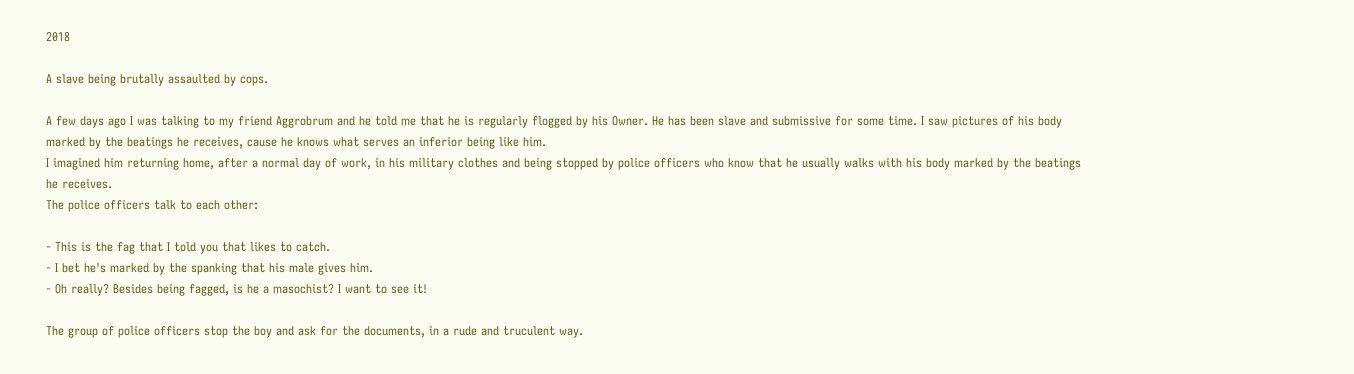2018

A slave being brutally assaulted by cops.

A few days ago I was talking to my friend Aggrobrum and he told me that he is regularly flogged by his Owner. He has been slave and submissive for some time. I saw pictures of his body marked by the beatings he receives, cause he knows what serves an inferior being like him.
I imagined him returning home, after a normal day of work, in his military clothes and being stopped by police officers who know that he usually walks with his body marked by the beatings he receives.
The police officers talk to each other:

- This is the fag that I told you that likes to catch.
- I bet he's marked by the spanking that his male gives him.
- Oh really? Besides being fagged, is he a masochist? I want to see it!

The group of police officers stop the boy and ask for the documents, in a rude and truculent way.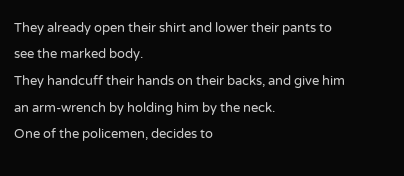They already open their shirt and lower their pants to see the marked body.
They handcuff their hands on their backs, and give him an arm-wrench by holding him by the neck.
One of the policemen, decides to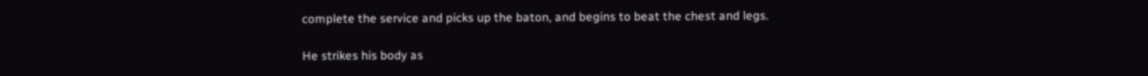complete the service and picks up the baton, and begins to beat the chest and legs.

He strikes his body as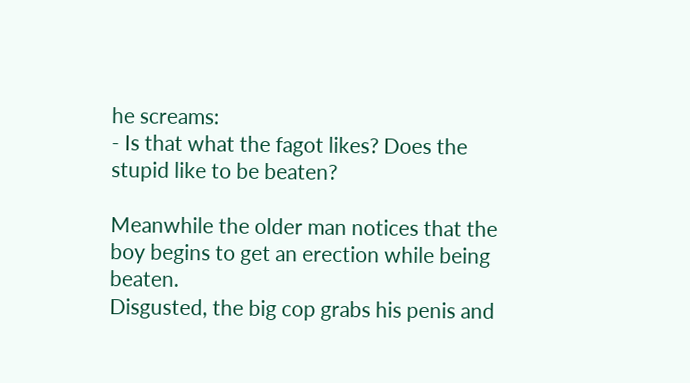he screams:
- Is that what the fagot likes? Does the stupid like to be beaten?

Meanwhile the older man notices that the boy begins to get an erection while being beaten.
Disgusted, the big cop grabs his penis and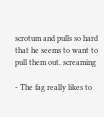scrotum and pulls so hard that he seems to want to pull them out. screaming

- The fag really likes to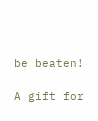be beaten!

A gift for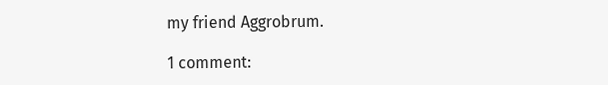my friend Aggrobrum.

1 comment: